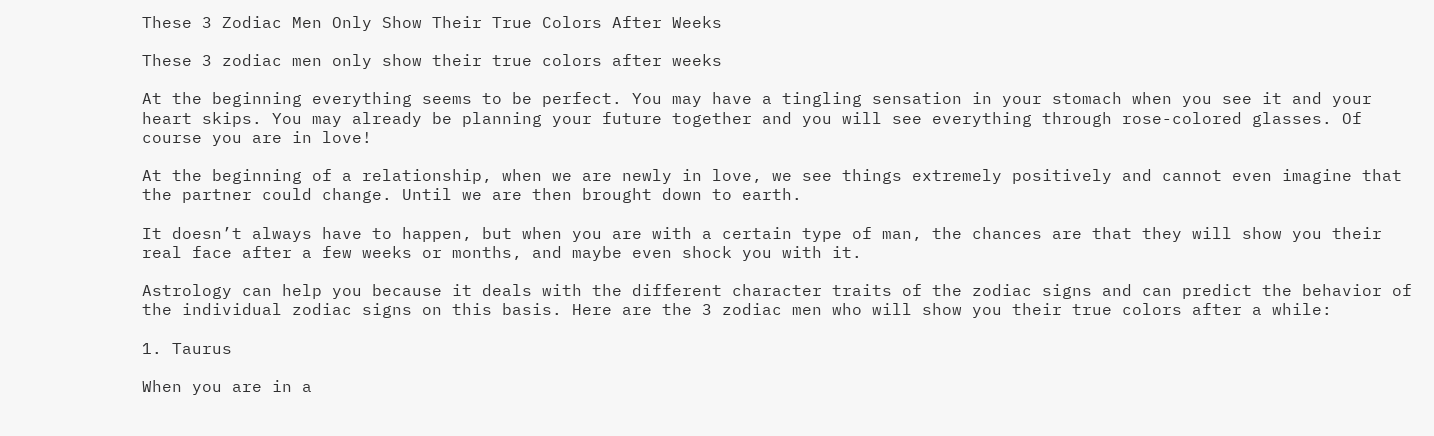These 3 Zodiac Men Only Show Their True Colors After Weeks

These 3 zodiac men only show their true colors after weeks

At the beginning everything seems to be perfect. You may have a tingling sensation in your stomach when you see it and your heart skips. You may already be planning your future together and you will see everything through rose-colored glasses. Of course you are in love!

At the beginning of a relationship, when we are newly in love, we see things extremely positively and cannot even imagine that the partner could change. Until we are then brought down to earth.

It doesn’t always have to happen, but when you are with a certain type of man, the chances are that they will show you their real face after a few weeks or months, and maybe even shock you with it.

Astrology can help you because it deals with the different character traits of the zodiac signs and can predict the behavior of the individual zodiac signs on this basis. Here are the 3 zodiac men who will show you their true colors after a while:

1. Taurus

When you are in a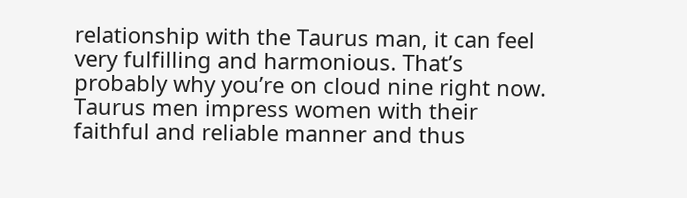relationship with the Taurus man, it can feel very fulfilling and harmonious. That’s probably why you’re on cloud nine right now. Taurus men impress women with their faithful and reliable manner and thus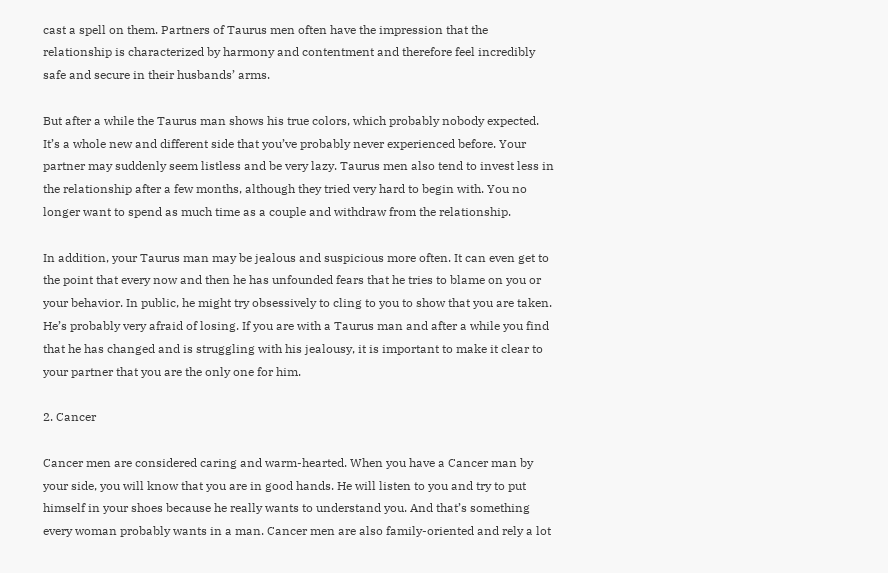cast a spell on them. Partners of Taurus men often have the impression that the relationship is characterized by harmony and contentment and therefore feel incredibly safe and secure in their husbands’ arms.

But after a while the Taurus man shows his true colors, which probably nobody expected. It’s a whole new and different side that you’ve probably never experienced before. Your partner may suddenly seem listless and be very lazy. Taurus men also tend to invest less in the relationship after a few months, although they tried very hard to begin with. You no longer want to spend as much time as a couple and withdraw from the relationship.

In addition, your Taurus man may be jealous and suspicious more often. It can even get to the point that every now and then he has unfounded fears that he tries to blame on you or your behavior. In public, he might try obsessively to cling to you to show that you are taken. He’s probably very afraid of losing. If you are with a Taurus man and after a while you find that he has changed and is struggling with his jealousy, it is important to make it clear to your partner that you are the only one for him.

2. Cancer

Cancer men are considered caring and warm-hearted. When you have a Cancer man by your side, you will know that you are in good hands. He will listen to you and try to put himself in your shoes because he really wants to understand you. And that’s something every woman probably wants in a man. Cancer men are also family-oriented and rely a lot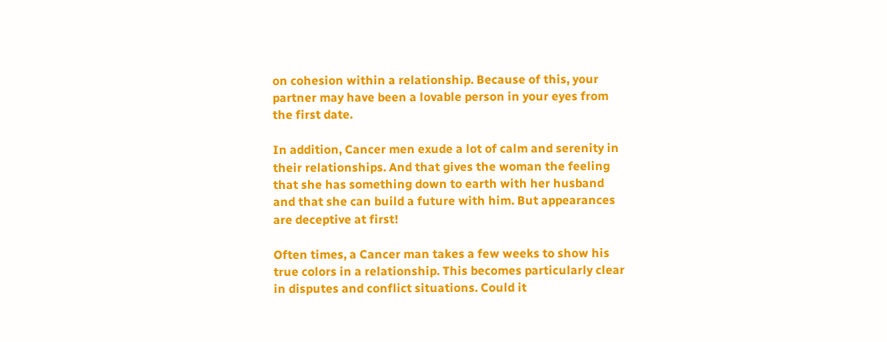on cohesion within a relationship. Because of this, your partner may have been a lovable person in your eyes from the first date.

In addition, Cancer men exude a lot of calm and serenity in their relationships. And that gives the woman the feeling that she has something down to earth with her husband and that she can build a future with him. But appearances are deceptive at first!

Often times, a Cancer man takes a few weeks to show his true colors in a relationship. This becomes particularly clear in disputes and conflict situations. Could it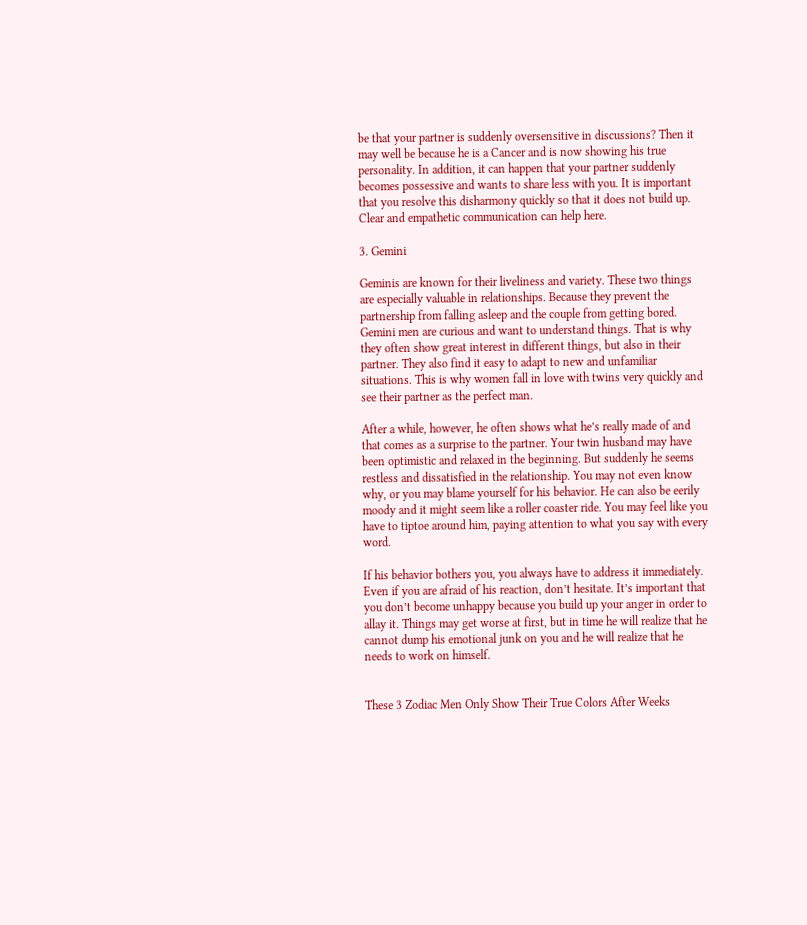be that your partner is suddenly oversensitive in discussions? Then it may well be because he is a Cancer and is now showing his true personality. In addition, it can happen that your partner suddenly becomes possessive and wants to share less with you. It is important that you resolve this disharmony quickly so that it does not build up. Clear and empathetic communication can help here.

3. Gemini

Geminis are known for their liveliness and variety. These two things are especially valuable in relationships. Because they prevent the partnership from falling asleep and the couple from getting bored. Gemini men are curious and want to understand things. That is why they often show great interest in different things, but also in their partner. They also find it easy to adapt to new and unfamiliar situations. This is why women fall in love with twins very quickly and see their partner as the perfect man.

After a while, however, he often shows what he’s really made of and that comes as a surprise to the partner. Your twin husband may have been optimistic and relaxed in the beginning. But suddenly he seems restless and dissatisfied in the relationship. You may not even know why, or you may blame yourself for his behavior. He can also be eerily moody and it might seem like a roller coaster ride. You may feel like you have to tiptoe around him, paying attention to what you say with every word.

If his behavior bothers you, you always have to address it immediately. Even if you are afraid of his reaction, don’t hesitate. It’s important that you don’t become unhappy because you build up your anger in order to allay it. Things may get worse at first, but in time he will realize that he cannot dump his emotional junk on you and he will realize that he needs to work on himself.


These 3 Zodiac Men Only Show Their True Colors After Weeks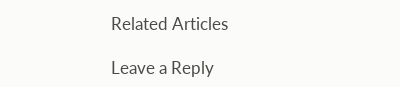Related Articles

Leave a Reply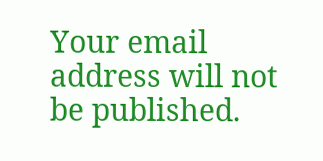Your email address will not be published.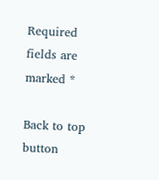Required fields are marked *

Back to top button